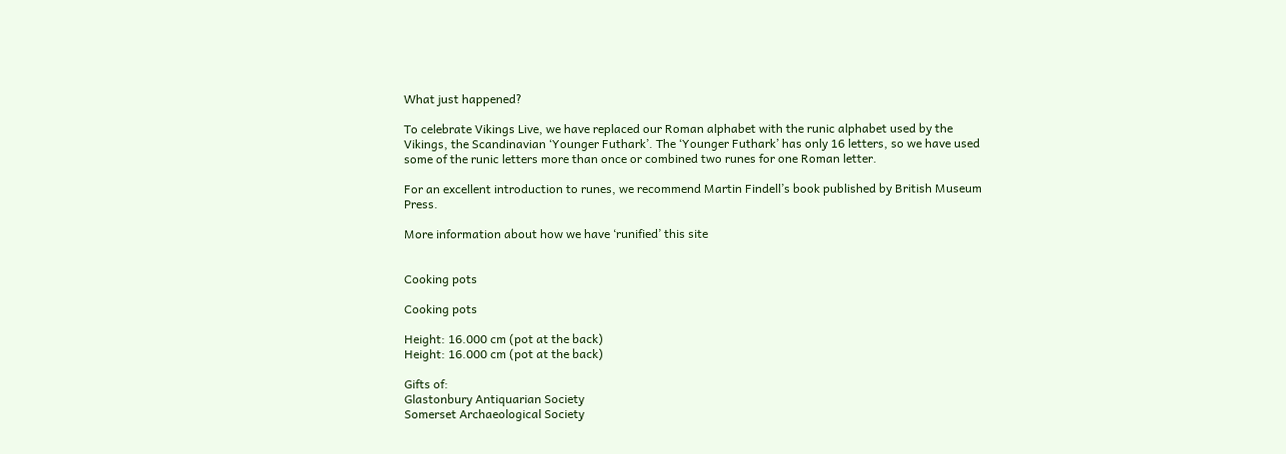What just happened?

To celebrate Vikings Live, we have replaced our Roman alphabet with the runic alphabet used by the Vikings, the Scandinavian ‘Younger Futhark’. The ‘Younger Futhark’ has only 16 letters, so we have used some of the runic letters more than once or combined two runes for one Roman letter.

For an excellent introduction to runes, we recommend Martin Findell’s book published by British Museum Press.

More information about how we have ‘runified’ this site


Cooking pots

Cooking pots

Height: 16.000 cm (pot at the back)
Height: 16.000 cm (pot at the back)

Gifts of:
Glastonbury Antiquarian Society
Somerset Archaeological Society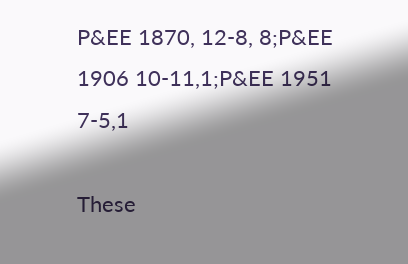P&EE 1870, 12-8, 8;P&EE 1906 10-11,1;P&EE 1951 7-5,1

These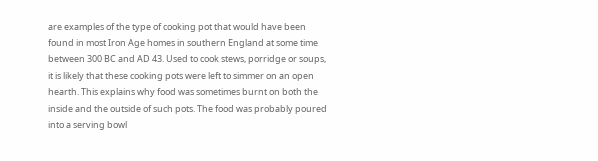are examples of the type of cooking pot that would have been found in most Iron Age homes in southern England at some time between 300 BC and AD 43. Used to cook stews, porridge or soups, it is likely that these cooking pots were left to simmer on an open hearth. This explains why food was sometimes burnt on both the inside and the outside of such pots. The food was probably poured into a serving bowl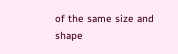of the same size and shape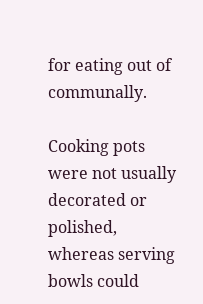for eating out of communally.

Cooking pots were not usually decorated or polished, whereas serving bowls could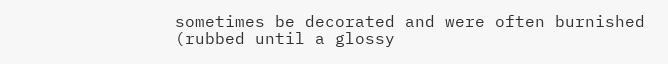sometimes be decorated and were often burnished (rubbed until a glossy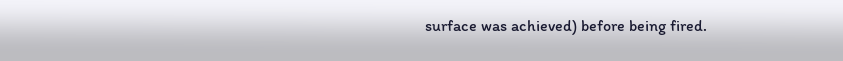surface was achieved) before being fired.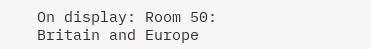On display: Room 50: Britain and Europe